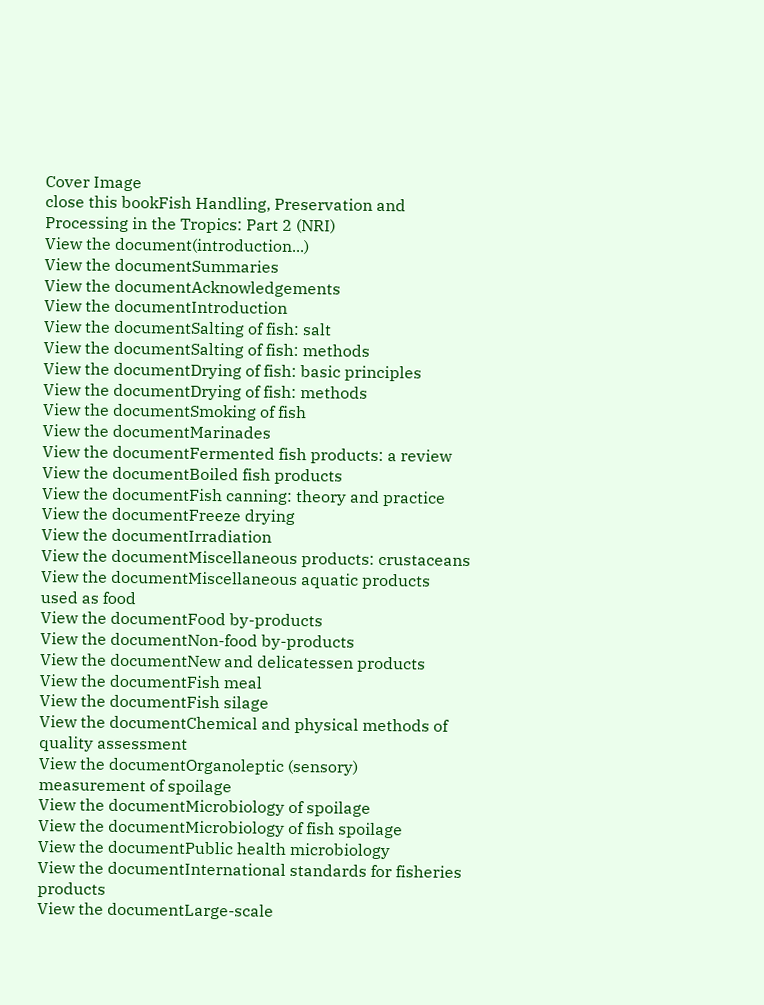Cover Image
close this bookFish Handling, Preservation and Processing in the Tropics: Part 2 (NRI)
View the document(introduction...)
View the documentSummaries
View the documentAcknowledgements
View the documentIntroduction
View the documentSalting of fish: salt
View the documentSalting of fish: methods
View the documentDrying of fish: basic principles
View the documentDrying of fish: methods
View the documentSmoking of fish
View the documentMarinades
View the documentFermented fish products: a review
View the documentBoiled fish products
View the documentFish canning: theory and practice
View the documentFreeze drying
View the documentIrradiation
View the documentMiscellaneous products: crustaceans
View the documentMiscellaneous aquatic products used as food
View the documentFood by-products
View the documentNon-food by-products
View the documentNew and delicatessen products
View the documentFish meal
View the documentFish silage
View the documentChemical and physical methods of quality assessment
View the documentOrganoleptic (sensory) measurement of spoilage
View the documentMicrobiology of spoilage
View the documentMicrobiology of fish spoilage
View the documentPublic health microbiology
View the documentInternational standards for fisheries products
View the documentLarge-scale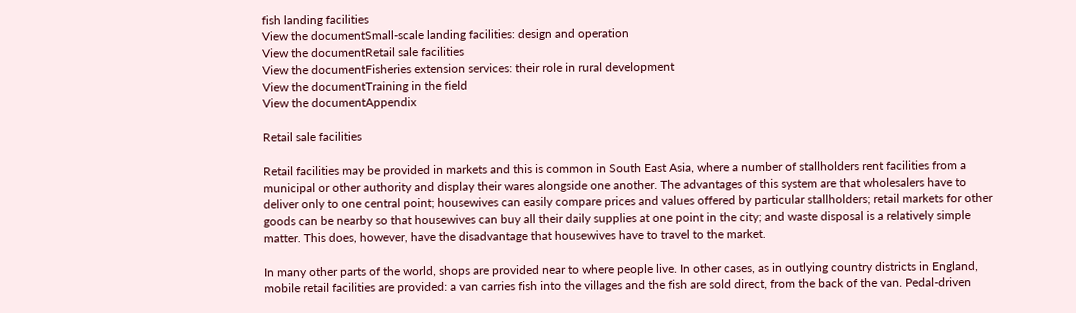fish landing facilities
View the documentSmall-scale landing facilities: design and operation
View the documentRetail sale facilities
View the documentFisheries extension services: their role in rural development
View the documentTraining in the field
View the documentAppendix

Retail sale facilities

Retail facilities may be provided in markets and this is common in South East Asia, where a number of stallholders rent facilities from a municipal or other authority and display their wares alongside one another. The advantages of this system are that wholesalers have to deliver only to one central point; housewives can easily compare prices and values offered by particular stallholders; retail markets for other goods can be nearby so that housewives can buy all their daily supplies at one point in the city; and waste disposal is a relatively simple matter. This does, however, have the disadvantage that housewives have to travel to the market.

In many other parts of the world, shops are provided near to where people live. In other cases, as in outlying country districts in England, mobile retail facilities are provided: a van carries fish into the villages and the fish are sold direct, from the back of the van. Pedal-driven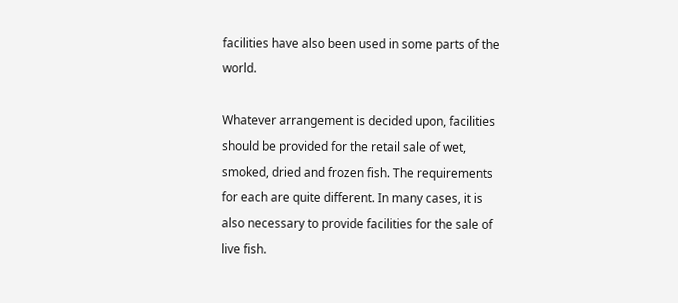facilities have also been used in some parts of the world.

Whatever arrangement is decided upon, facilities should be provided for the retail sale of wet, smoked, dried and frozen fish. The requirements for each are quite different. In many cases, it is also necessary to provide facilities for the sale of live fish.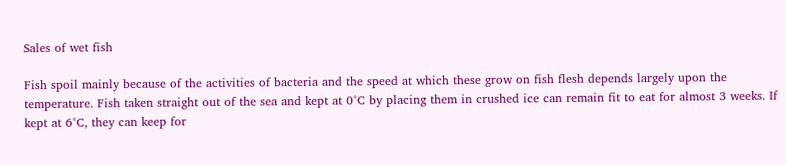Sales of wet fish

Fish spoil mainly because of the activities of bacteria and the speed at which these grow on fish flesh depends largely upon the temperature. Fish taken straight out of the sea and kept at 0°C by placing them in crushed ice can remain fit to eat for almost 3 weeks. If kept at 6°C, they can keep for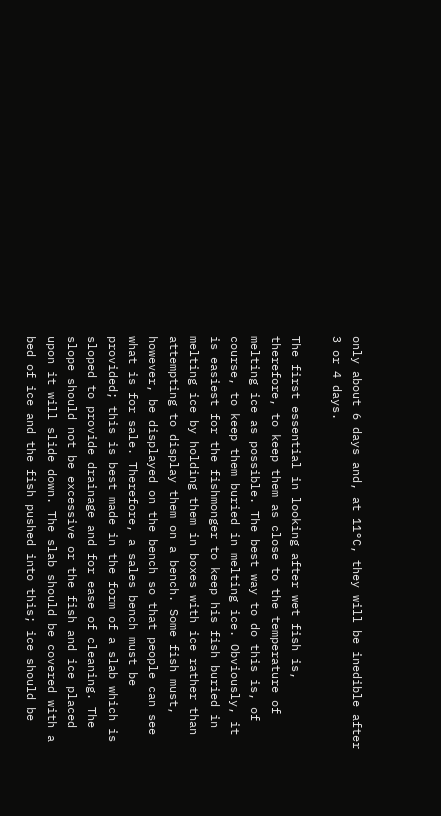only about 6 days and, at 11°C, they will be inedible after 3 or 4 days.

The first essential in looking after wet fish is, therefore, to keep them as close to the temperature of melting ice as possible. The best way to do this is, of course, to keep them buried in melting ice. Obviously, it is easiest for the fishmonger to keep his fish buried in melting ice by holding them in boxes with ice rather than attempting to display them on a bench. Some fish must, however, be displayed on the bench so that people can see what is for sale. Therefore, a sales bench must be provided; this is best made in the form of a slab which is sloped to provide drainage and for ease of cleaning. The slope should not be excessive or the fish and ice placed upon it will slide down. The slab should be covered with a bed of ice and the fish pushed into this; ice should be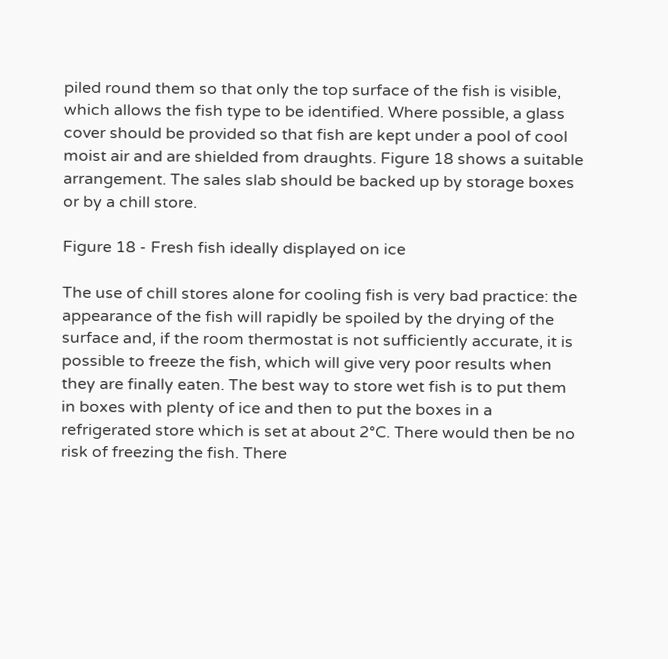piled round them so that only the top surface of the fish is visible, which allows the fish type to be identified. Where possible, a glass cover should be provided so that fish are kept under a pool of cool moist air and are shielded from draughts. Figure 18 shows a suitable arrangement. The sales slab should be backed up by storage boxes or by a chill store.

Figure 18 - Fresh fish ideally displayed on ice

The use of chill stores alone for cooling fish is very bad practice: the appearance of the fish will rapidly be spoiled by the drying of the surface and, if the room thermostat is not sufficiently accurate, it is possible to freeze the fish, which will give very poor results when they are finally eaten. The best way to store wet fish is to put them in boxes with plenty of ice and then to put the boxes in a refrigerated store which is set at about 2°C. There would then be no risk of freezing the fish. There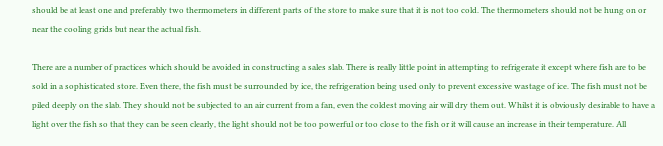should be at least one and preferably two thermometers in different parts of the store to make sure that it is not too cold. The thermometers should not be hung on or near the cooling grids but near the actual fish.

There are a number of practices which should be avoided in constructing a sales slab. There is really little point in attempting to refrigerate it except where fish are to be sold in a sophisticated store. Even there, the fish must be surrounded by ice, the refrigeration being used only to prevent excessive wastage of ice. The fish must not be piled deeply on the slab. They should not be subjected to an air current from a fan, even the coldest moving air will dry them out. Whilst it is obviously desirable to have a light over the fish so that they can be seen clearly, the light should not be too powerful or too close to the fish or it will cause an increase in their temperature. All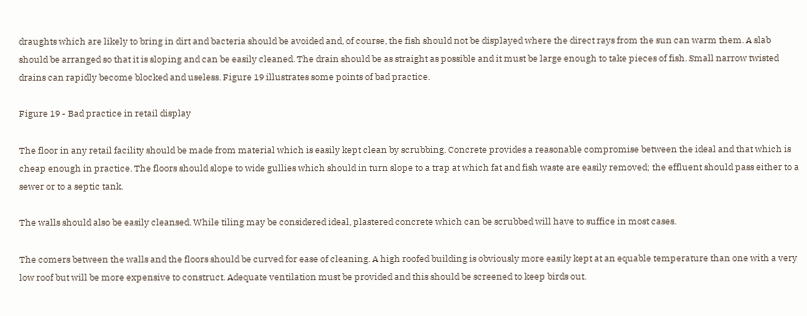draughts which are likely to bring in dirt and bacteria should be avoided and, of course, the fish should not be displayed where the direct rays from the sun can warm them. A slab should be arranged so that it is sloping and can be easily cleaned. The drain should be as straight as possible and it must be large enough to take pieces of fish. Small narrow twisted drains can rapidly become blocked and useless. Figure 19 illustrates some points of bad practice.

Figure 19 - Bad practice in retail display

The floor in any retail facility should be made from material which is easily kept clean by scrubbing. Concrete provides a reasonable compromise between the ideal and that which is cheap enough in practice. The floors should slope to wide gullies which should in turn slope to a trap at which fat and fish waste are easily removed; the effluent should pass either to a sewer or to a septic tank.

The walls should also be easily cleansed. While tiling may be considered ideal, plastered concrete which can be scrubbed will have to suffice in most cases.

The comers between the walls and the floors should be curved for ease of cleaning. A high roofed building is obviously more easily kept at an equable temperature than one with a very low roof but will be more expensive to construct. Adequate ventilation must be provided and this should be screened to keep birds out.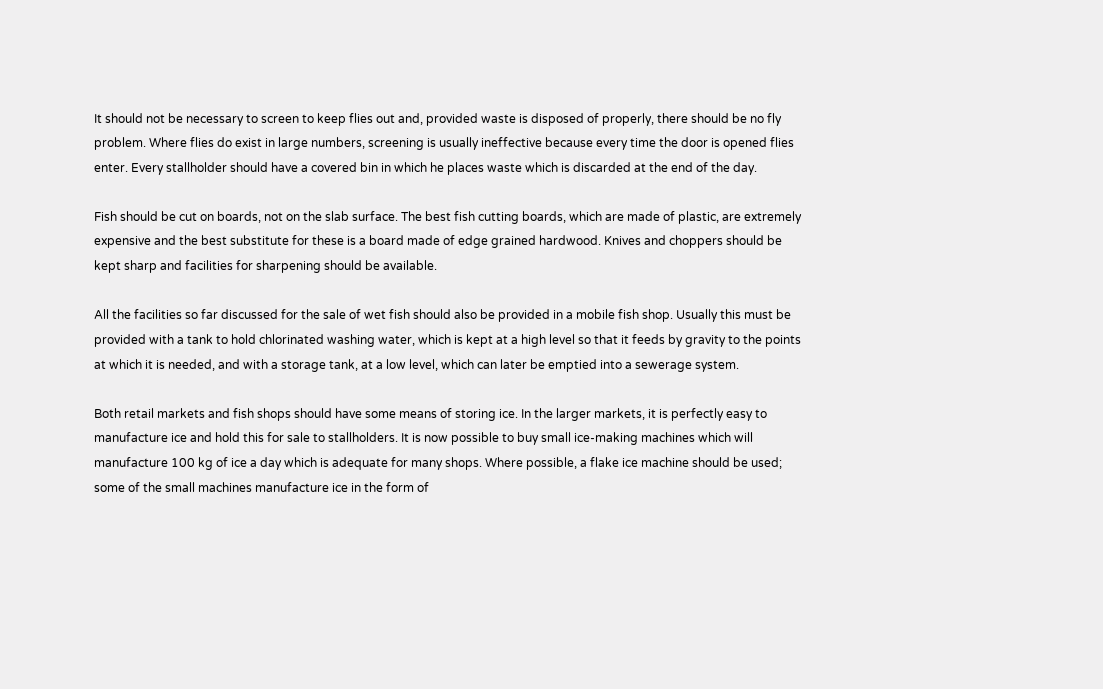It should not be necessary to screen to keep flies out and, provided waste is disposed of properly, there should be no fly problem. Where flies do exist in large numbers, screening is usually ineffective because every time the door is opened flies enter. Every stallholder should have a covered bin in which he places waste which is discarded at the end of the day.

Fish should be cut on boards, not on the slab surface. The best fish cutting boards, which are made of plastic, are extremely expensive and the best substitute for these is a board made of edge grained hardwood. Knives and choppers should be kept sharp and facilities for sharpening should be available.

All the facilities so far discussed for the sale of wet fish should also be provided in a mobile fish shop. Usually this must be provided with a tank to hold chlorinated washing water, which is kept at a high level so that it feeds by gravity to the points at which it is needed, and with a storage tank, at a low level, which can later be emptied into a sewerage system.

Both retail markets and fish shops should have some means of storing ice. In the larger markets, it is perfectly easy to manufacture ice and hold this for sale to stallholders. It is now possible to buy small ice-making machines which will manufacture 100 kg of ice a day which is adequate for many shops. Where possible, a flake ice machine should be used; some of the small machines manufacture ice in the form of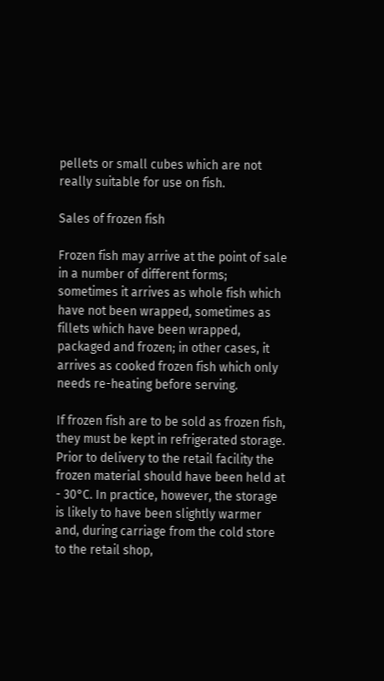pellets or small cubes which are not really suitable for use on fish.

Sales of frozen fish

Frozen fish may arrive at the point of sale in a number of different forms; sometimes it arrives as whole fish which have not been wrapped, sometimes as fillets which have been wrapped, packaged and frozen; in other cases, it arrives as cooked frozen fish which only needs re-heating before serving.

If frozen fish are to be sold as frozen fish, they must be kept in refrigerated storage. Prior to delivery to the retail facility the frozen material should have been held at - 30°C. In practice, however, the storage is likely to have been slightly warmer and, during carriage from the cold store to the retail shop,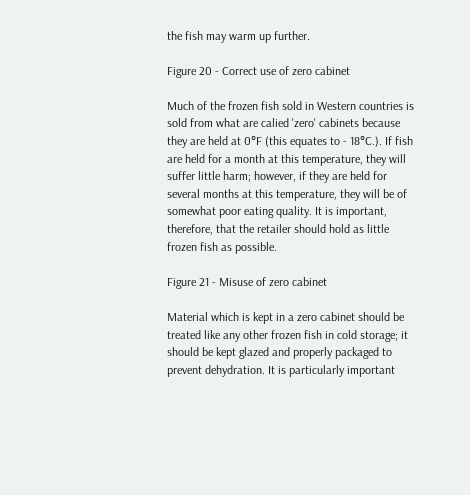the fish may warm up further.

Figure 20 - Correct use of zero cabinet

Much of the frozen fish sold in Western countries is sold from what are calied 'zero' cabinets because they are held at 0°F (this equates to - 18°C.). If fish are held for a month at this temperature, they will suffer little harm; however, if they are held for several months at this temperature, they will be of somewhat poor eating quality. It is important, therefore, that the retailer should hold as little frozen fish as possible.

Figure 21 - Misuse of zero cabinet

Material which is kept in a zero cabinet should be treated like any other frozen fish in cold storage; it should be kept glazed and properly packaged to prevent dehydration. It is particularly important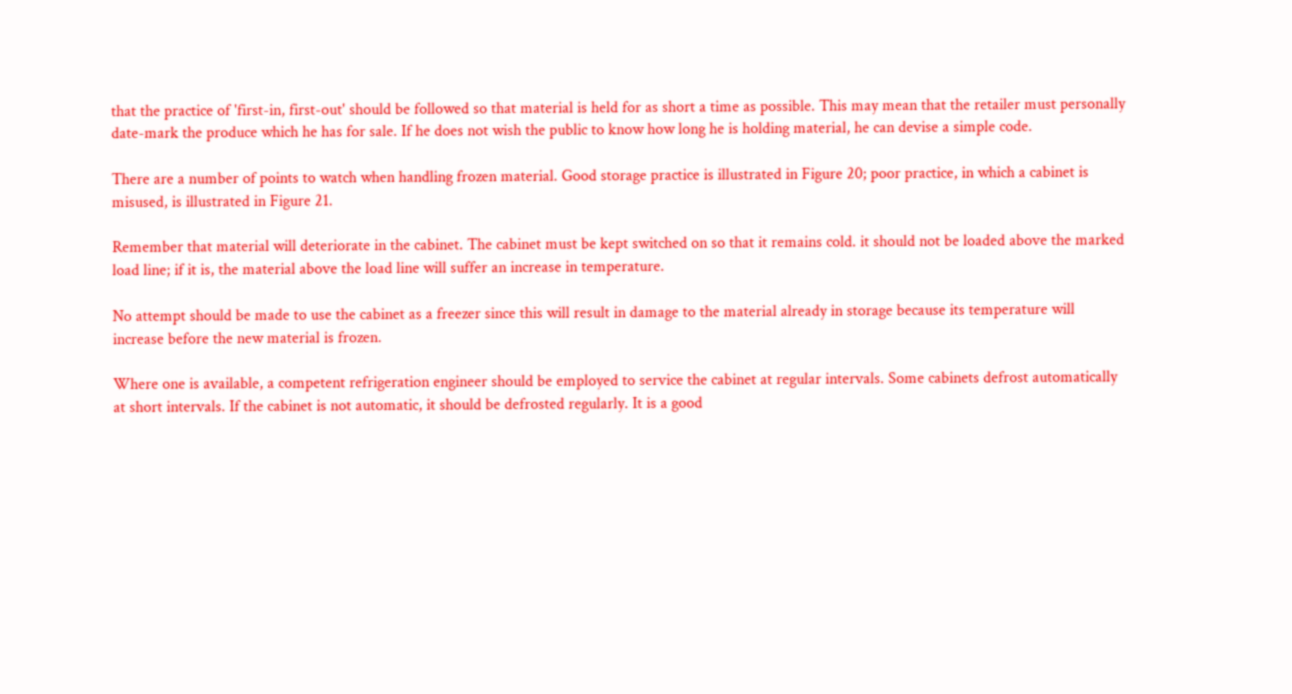that the practice of 'first-in, first-out' should be followed so that material is held for as short a time as possible. This may mean that the retailer must personally date-mark the produce which he has for sale. If he does not wish the public to know how long he is holding material, he can devise a simple code.

There are a number of points to watch when handling frozen material. Good storage practice is illustrated in Figure 20; poor practice, in which a cabinet is misused, is illustrated in Figure 21.

Remember that material will deteriorate in the cabinet. The cabinet must be kept switched on so that it remains cold. it should not be loaded above the marked load line; if it is, the material above the load line will suffer an increase in temperature.

No attempt should be made to use the cabinet as a freezer since this will result in damage to the material already in storage because its temperature will increase before the new material is frozen.

Where one is available, a competent refrigeration engineer should be employed to service the cabinet at regular intervals. Some cabinets defrost automatically at short intervals. If the cabinet is not automatic, it should be defrosted regularly. It is a good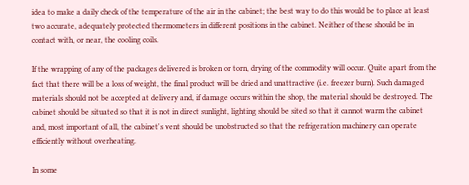idea to make a daily check of the temperature of the air in the cabinet; the best way to do this would be to place at least two accurate, adequately protected thermometers in different positions in the cabinet. Neither of these should be in contact with, or near, the cooling coils.

If the wrapping of any of the packages delivered is broken or torn, drying of the commodity will occur. Quite apart from the fact that there will be a loss of weight, the final product will be dried and unattractive (i.e. freezer burn). Such damaged materials should not be accepted at delivery and, if damage occurs within the shop, the material should be destroyed. The cabinet should be situated so that it is not in direct sunlight, lighting should be sited so that it cannot warm the cabinet and, most important of all, the cabinet's vent should be unobstructed so that the refrigeration machinery can operate efficiently without overheating.

In some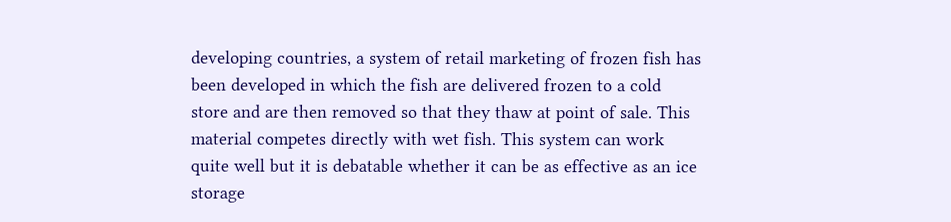developing countries, a system of retail marketing of frozen fish has been developed in which the fish are delivered frozen to a cold store and are then removed so that they thaw at point of sale. This material competes directly with wet fish. This system can work quite well but it is debatable whether it can be as effective as an ice storage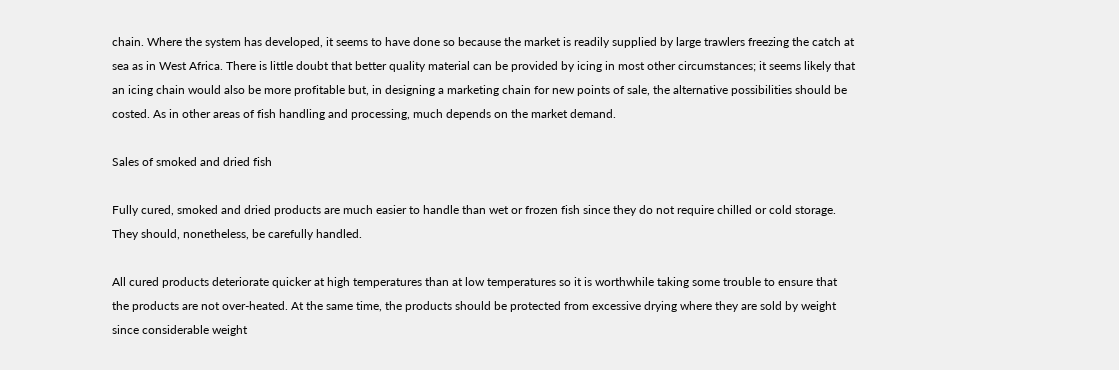chain. Where the system has developed, it seems to have done so because the market is readily supplied by large trawlers freezing the catch at sea as in West Africa. There is little doubt that better quality material can be provided by icing in most other circumstances; it seems likely that an icing chain would also be more profitable but, in designing a marketing chain for new points of sale, the alternative possibilities should be costed. As in other areas of fish handling and processing, much depends on the market demand.

Sales of smoked and dried fish

Fully cured, smoked and dried products are much easier to handle than wet or frozen fish since they do not require chilled or cold storage. They should, nonetheless, be carefully handled.

All cured products deteriorate quicker at high temperatures than at low temperatures so it is worthwhile taking some trouble to ensure that the products are not over-heated. At the same time, the products should be protected from excessive drying where they are sold by weight since considerable weight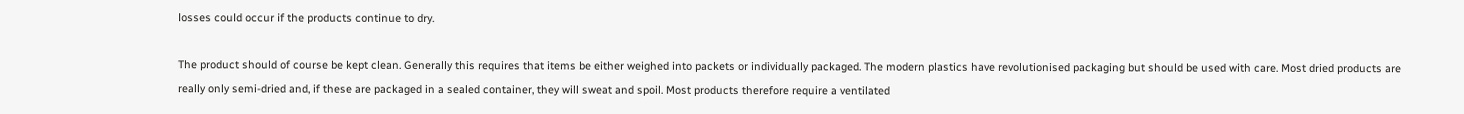losses could occur if the products continue to dry.

The product should of course be kept clean. Generally this requires that items be either weighed into packets or individually packaged. The modern plastics have revolutionised packaging but should be used with care. Most dried products are really only semi-dried and, if these are packaged in a sealed container, they will sweat and spoil. Most products therefore require a ventilated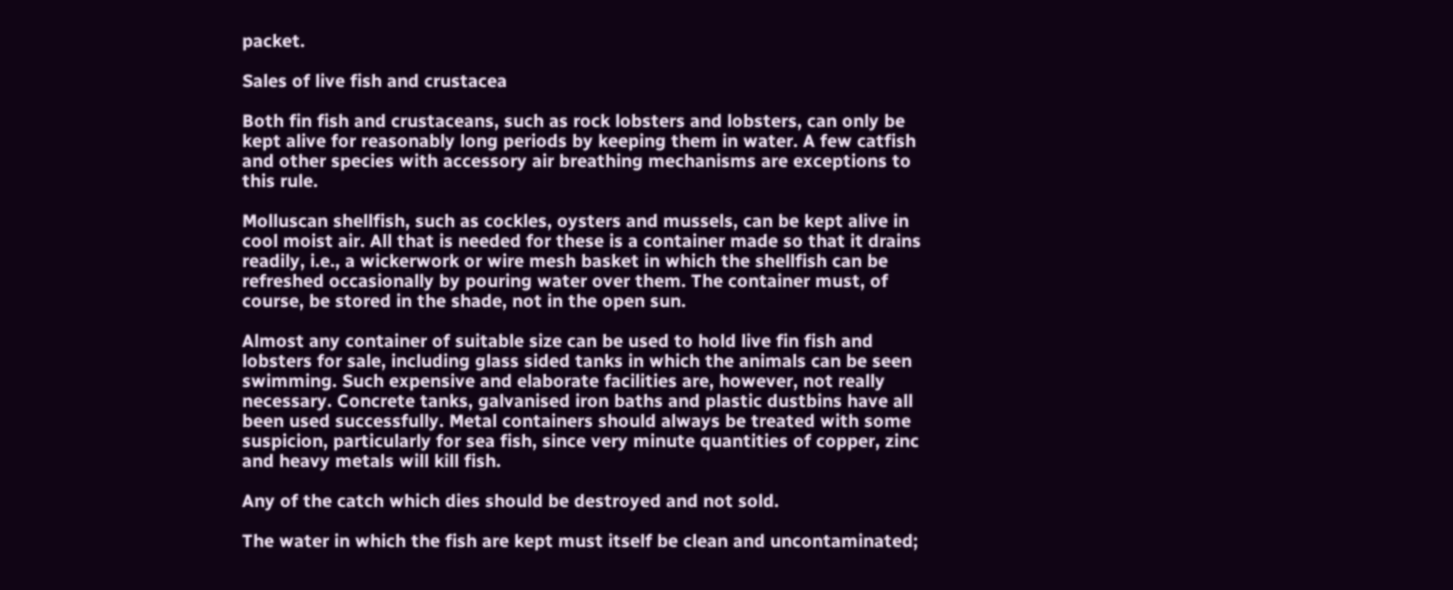packet.

Sales of live fish and crustacea

Both fin fish and crustaceans, such as rock lobsters and lobsters, can only be kept alive for reasonably long periods by keeping them in water. A few catfish and other species with accessory air breathing mechanisms are exceptions to this rule.

Molluscan shellfish, such as cockles, oysters and mussels, can be kept alive in cool moist air. All that is needed for these is a container made so that it drains readily, i.e., a wickerwork or wire mesh basket in which the shellfish can be refreshed occasionally by pouring water over them. The container must, of course, be stored in the shade, not in the open sun.

Almost any container of suitable size can be used to hold live fin fish and lobsters for sale, including glass sided tanks in which the animals can be seen swimming. Such expensive and elaborate facilities are, however, not really necessary. Concrete tanks, galvanised iron baths and plastic dustbins have all been used successfully. Metal containers should always be treated with some suspicion, particularly for sea fish, since very minute quantities of copper, zinc and heavy metals will kill fish.

Any of the catch which dies should be destroyed and not sold.

The water in which the fish are kept must itself be clean and uncontaminated;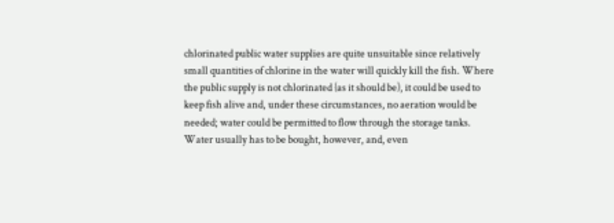chlorinated public water supplies are quite unsuitable since relatively small quantities of chlorine in the water will quickly kill the fish. Where the public supply is not chlorinated {as it should be), it could be used to keep fish alive and, under these circumstances, no aeration would be needed; water could be permitted to flow through the storage tanks. Water usually has to be bought, however, and, even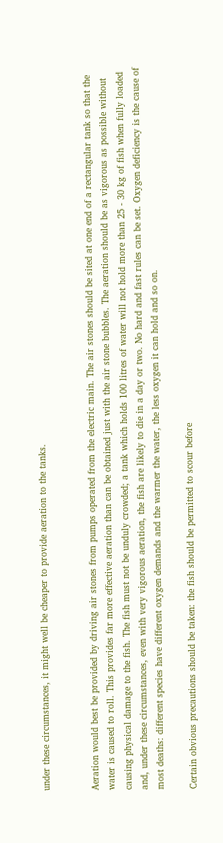under these circumstances, it might well be cheaper to provide aeration to the tanks.


Aeration would best be provided by driving air stones from pumps operated from the electric main. The air stones should be sited at one end of a rectangular tank so that the water is caused to roll. This provides far more effective aeration than can be obtained just with the air stone bubbles. The aeration should be as vigorous as possible without causing physical damage to the fish. The fish must not be unduly crowded; a tank which holds 100 litres of water will not hold more than 25 - 30 kg of fish when fully loaded and, under these circumstances, even with very vigorous aeration, the fish are likely to die in a day or two. No hard and fast rules can be set. Oxygen deficiency is the cause of most deaths: different species have different oxygen demands and the warmer the water, the less oxygen it can hold and so on.

Certain obvious precautions should be taken: the fish should be permitted to scour before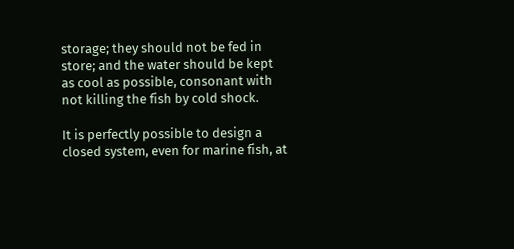storage; they should not be fed in store; and the water should be kept as cool as possible, consonant with not killing the fish by cold shock.

It is perfectly possible to design a closed system, even for marine fish, at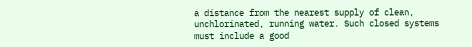a distance from the nearest supply of clean, unchlorinated, running water. Such closed systems must include a good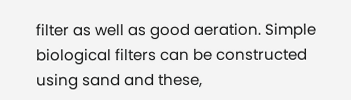filter as well as good aeration. Simple biological filters can be constructed using sand and these,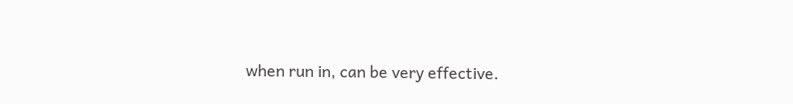when run in, can be very effective.